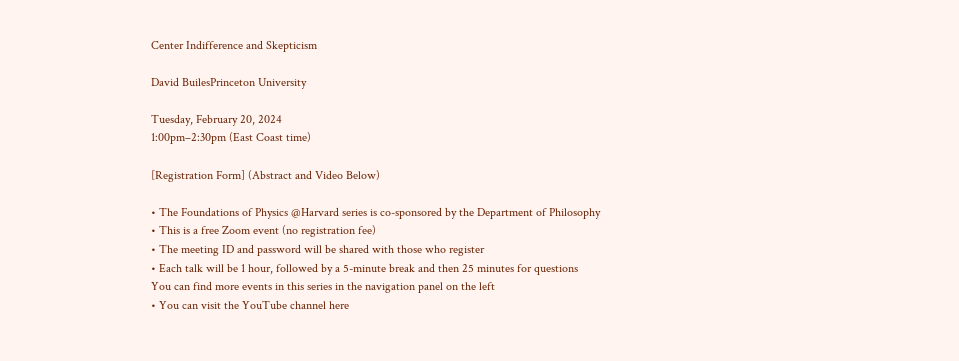Center Indifference and Skepticism

David BuilesPrinceton University

Tuesday, February 20, 2024
1:00pm–2:30pm (East Coast time)

[Registration Form] (Abstract and Video Below)

• The Foundations of Physics @Harvard series is co-sponsored by the Department of Philosophy
• This is a free Zoom event (no registration fee)
• The meeting ID and password will be shared with those who register
• Each talk will be 1 hour, followed by a 5-minute break and then 25 minutes for questions
You can find more events in this series in the navigation panel on the left
• You can visit the YouTube channel here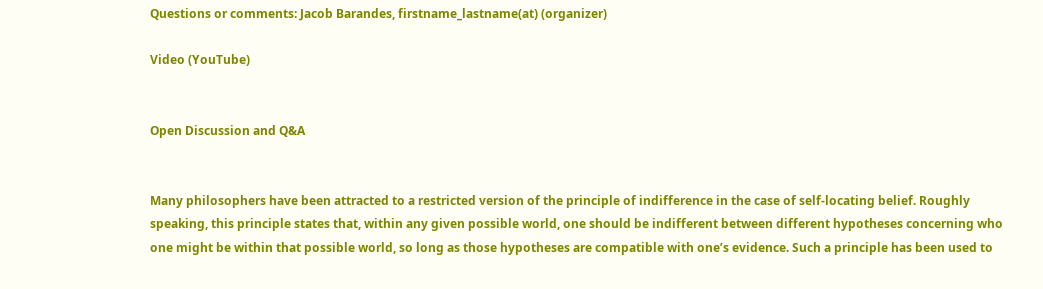Questions or comments: Jacob Barandes, firstname_lastname(at) (organizer)

Video (YouTube)


Open Discussion and Q&A


Many philosophers have been attracted to a restricted version of the principle of indifference in the case of self-locating belief. Roughly speaking, this principle states that, within any given possible world, one should be indifferent between different hypotheses concerning who one might be within that possible world, so long as those hypotheses are compatible with one’s evidence. Such a principle has been used to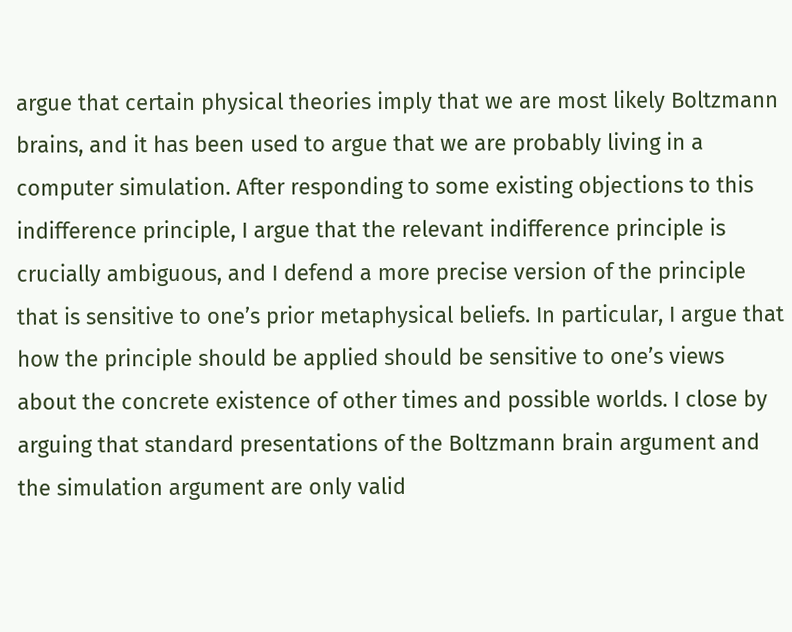argue that certain physical theories imply that we are most likely Boltzmann brains, and it has been used to argue that we are probably living in a computer simulation. After responding to some existing objections to this indifference principle, I argue that the relevant indifference principle is crucially ambiguous, and I defend a more precise version of the principle that is sensitive to one’s prior metaphysical beliefs. In particular, I argue that how the principle should be applied should be sensitive to one’s views about the concrete existence of other times and possible worlds. I close by arguing that standard presentations of the Boltzmann brain argument and the simulation argument are only valid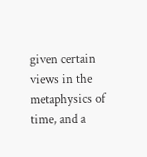given certain views in the metaphysics of time, and a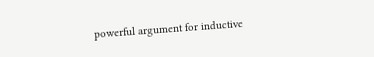powerful argument for inductive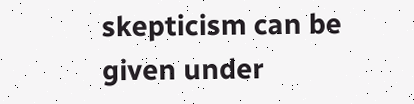skepticism can be given under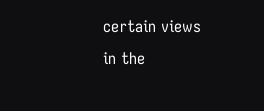certain views in the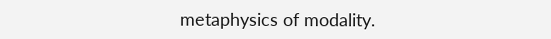metaphysics of modality.